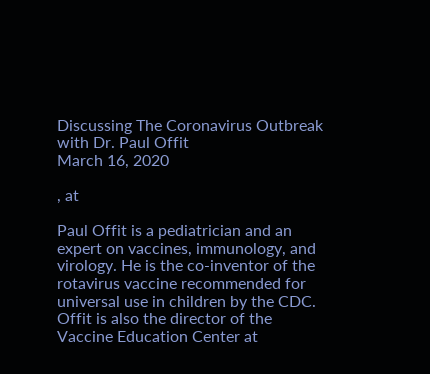Discussing The Coronavirus Outbreak with Dr. Paul Offit
March 16, 2020

, at

Paul Offit is a pediatrician and an expert on vaccines, immunology, and virology. He is the co-inventor of the rotavirus vaccine recommended for universal use in children by the CDC. Offit is also the director of the Vaccine Education Center at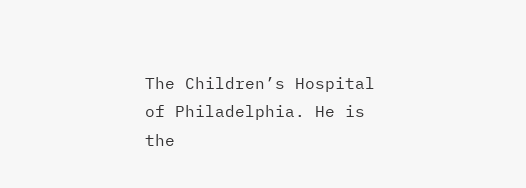The Children’s Hospital of Philadelphia. He is the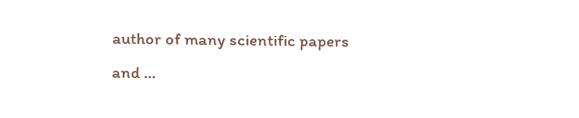author of many scientific papers and …